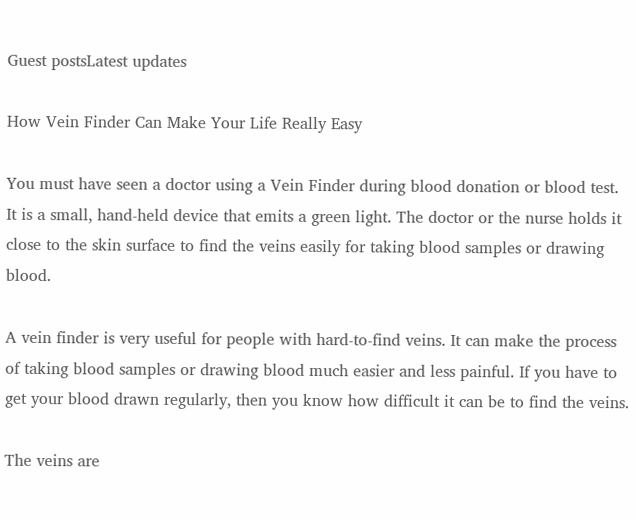Guest postsLatest updates

How Vein Finder Can Make Your Life Really Easy

You must have seen a doctor using a Vein Finder during blood donation or blood test. It is a small, hand-held device that emits a green light. The doctor or the nurse holds it close to the skin surface to find the veins easily for taking blood samples or drawing blood.

A vein finder is very useful for people with hard-to-find veins. It can make the process of taking blood samples or drawing blood much easier and less painful. If you have to get your blood drawn regularly, then you know how difficult it can be to find the veins.

The veins are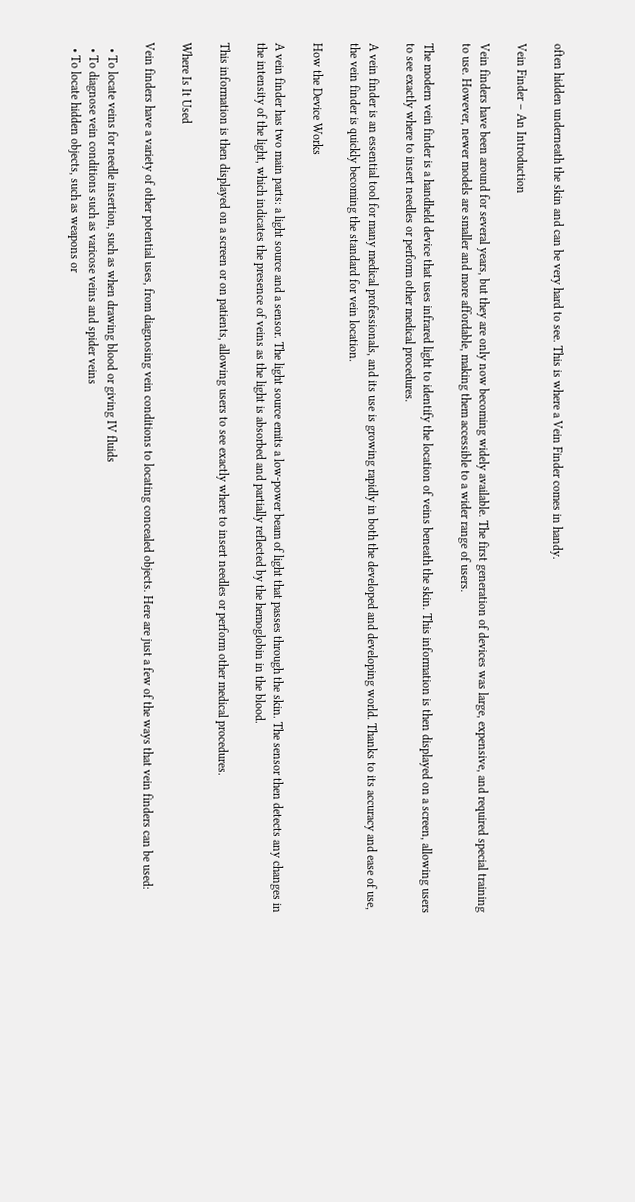often hidden underneath the skin and can be very hard to see. This is where a Vein Finder comes in handy.

Vein Finder – An Introduction

Vein finders have been around for several years, but they are only now becoming widely available. The first generation of devices was large, expensive, and required special training to use. However, newer models are smaller and more affordable, making them accessible to a wider range of users.

The modern vein finder is a handheld device that uses infrared light to identify the location of veins beneath the skin. This information is then displayed on a screen, allowing users to see exactly where to insert needles or perform other medical procedures.

A vein finder is an essential tool for many medical professionals, and its use is growing rapidly in both the developed and developing world. Thanks to its accuracy and ease of use, the vein finder is quickly becoming the standard for vein location.

How the Device Works

A vein finder has two main parts: a light source and a sensor. The light source emits a low-power beam of light that passes through the skin. The sensor then detects any changes in the intensity of the light, which indicates the presence of veins as the light is absorbed and partially reflected by the hemoglobin in the blood.

This information is then displayed on a screen or on patients, allowing users to see exactly where to insert needles or perform other medical procedures.

Where Is It Used

Vein finders have a variety of other potential uses, from diagnosing vein conditions to locating concealed objects. Here are just a few of the ways that vein finders can be used:

  • To locate veins for needle insertion, such as when drawing blood or giving IV fluids
  • To diagnose vein conditions such as varicose veins and spider veins
  • To locate hidden objects, such as weapons or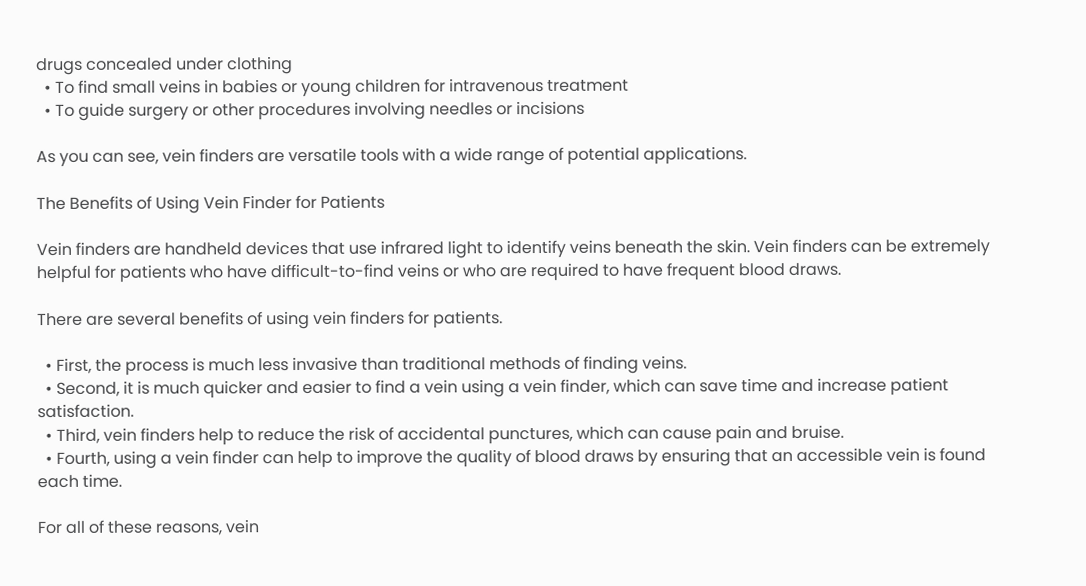drugs concealed under clothing
  • To find small veins in babies or young children for intravenous treatment
  • To guide surgery or other procedures involving needles or incisions

As you can see, vein finders are versatile tools with a wide range of potential applications.

The Benefits of Using Vein Finder for Patients

Vein finders are handheld devices that use infrared light to identify veins beneath the skin. Vein finders can be extremely helpful for patients who have difficult-to-find veins or who are required to have frequent blood draws.

There are several benefits of using vein finders for patients.

  • First, the process is much less invasive than traditional methods of finding veins.
  • Second, it is much quicker and easier to find a vein using a vein finder, which can save time and increase patient satisfaction.
  • Third, vein finders help to reduce the risk of accidental punctures, which can cause pain and bruise.
  • Fourth, using a vein finder can help to improve the quality of blood draws by ensuring that an accessible vein is found each time.

For all of these reasons, vein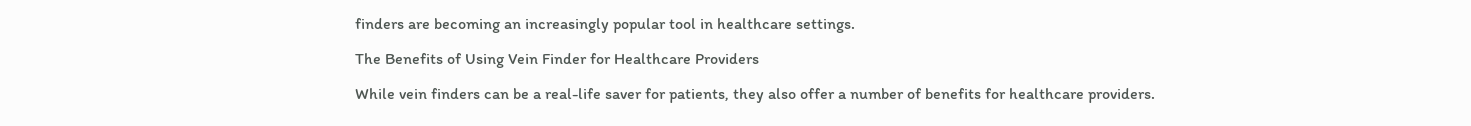finders are becoming an increasingly popular tool in healthcare settings.

The Benefits of Using Vein Finder for Healthcare Providers

While vein finders can be a real-life saver for patients, they also offer a number of benefits for healthcare providers.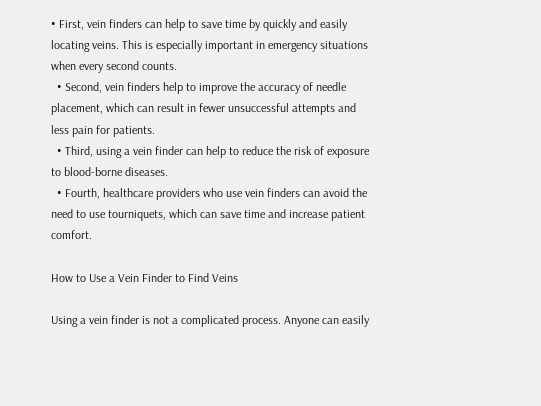• First, vein finders can help to save time by quickly and easily locating veins. This is especially important in emergency situations when every second counts.
  • Second, vein finders help to improve the accuracy of needle placement, which can result in fewer unsuccessful attempts and less pain for patients.
  • Third, using a vein finder can help to reduce the risk of exposure to blood-borne diseases.
  • Fourth, healthcare providers who use vein finders can avoid the need to use tourniquets, which can save time and increase patient comfort.

How to Use a Vein Finder to Find Veins

Using a vein finder is not a complicated process. Anyone can easily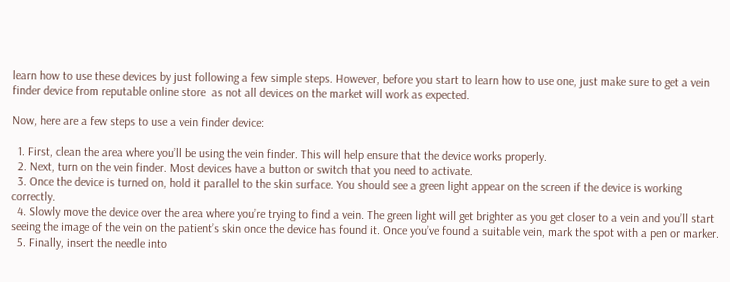learn how to use these devices by just following a few simple steps. However, before you start to learn how to use one, just make sure to get a vein finder device from reputable online store  as not all devices on the market will work as expected.

Now, here are a few steps to use a vein finder device:

  1. First, clean the area where you’ll be using the vein finder. This will help ensure that the device works properly.
  2. Next, turn on the vein finder. Most devices have a button or switch that you need to activate.
  3. Once the device is turned on, hold it parallel to the skin surface. You should see a green light appear on the screen if the device is working correctly.
  4. Slowly move the device over the area where you’re trying to find a vein. The green light will get brighter as you get closer to a vein and you’ll start seeing the image of the vein on the patient’s skin once the device has found it. Once you’ve found a suitable vein, mark the spot with a pen or marker.
  5. Finally, insert the needle into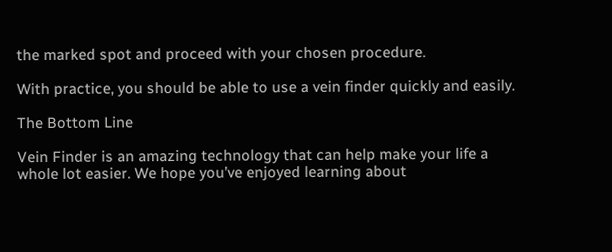the marked spot and proceed with your chosen procedure.

With practice, you should be able to use a vein finder quickly and easily.

The Bottom Line

Vein Finder is an amazing technology that can help make your life a whole lot easier. We hope you’ve enjoyed learning about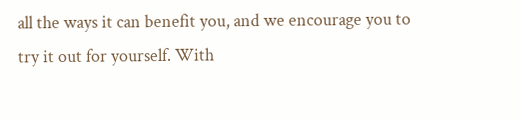all the ways it can benefit you, and we encourage you to try it out for yourself. With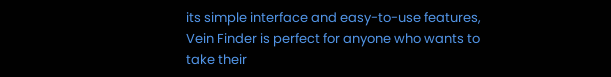its simple interface and easy-to-use features, Vein Finder is perfect for anyone who wants to take their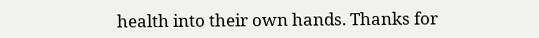health into their own hands. Thanks for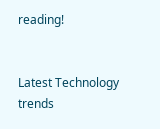reading!


Latest Technology trends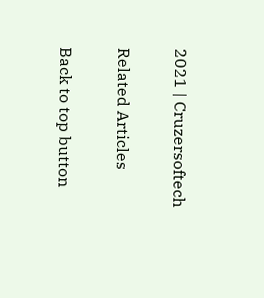2021 | Cruzersoftech

Related Articles

Back to top button